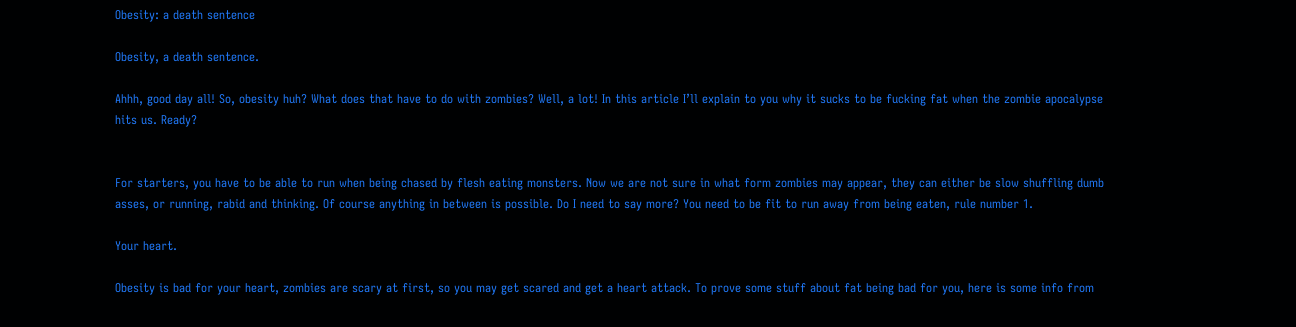Obesity: a death sentence

Obesity, a death sentence.

Ahhh, good day all! So, obesity huh? What does that have to do with zombies? Well, a lot! In this article I’ll explain to you why it sucks to be fucking fat when the zombie apocalypse hits us. Ready?


For starters, you have to be able to run when being chased by flesh eating monsters. Now we are not sure in what form zombies may appear, they can either be slow shuffling dumb asses, or running, rabid and thinking. Of course anything in between is possible. Do I need to say more? You need to be fit to run away from being eaten, rule number 1.

Your heart.

Obesity is bad for your heart, zombies are scary at first, so you may get scared and get a heart attack. To prove some stuff about fat being bad for you, here is some info from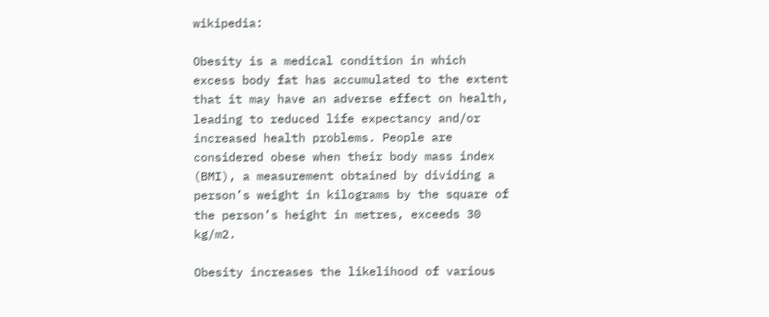wikipedia:

Obesity is a medical condition in which excess body fat has accumulated to the extent that it may have an adverse effect on health, leading to reduced life expectancy and/or increased health problems. People are considered obese when their body mass index (BMI), a measurement obtained by dividing a person’s weight in kilograms by the square of the person’s height in metres, exceeds 30 kg/m2.

Obesity increases the likelihood of various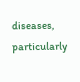diseases, particularly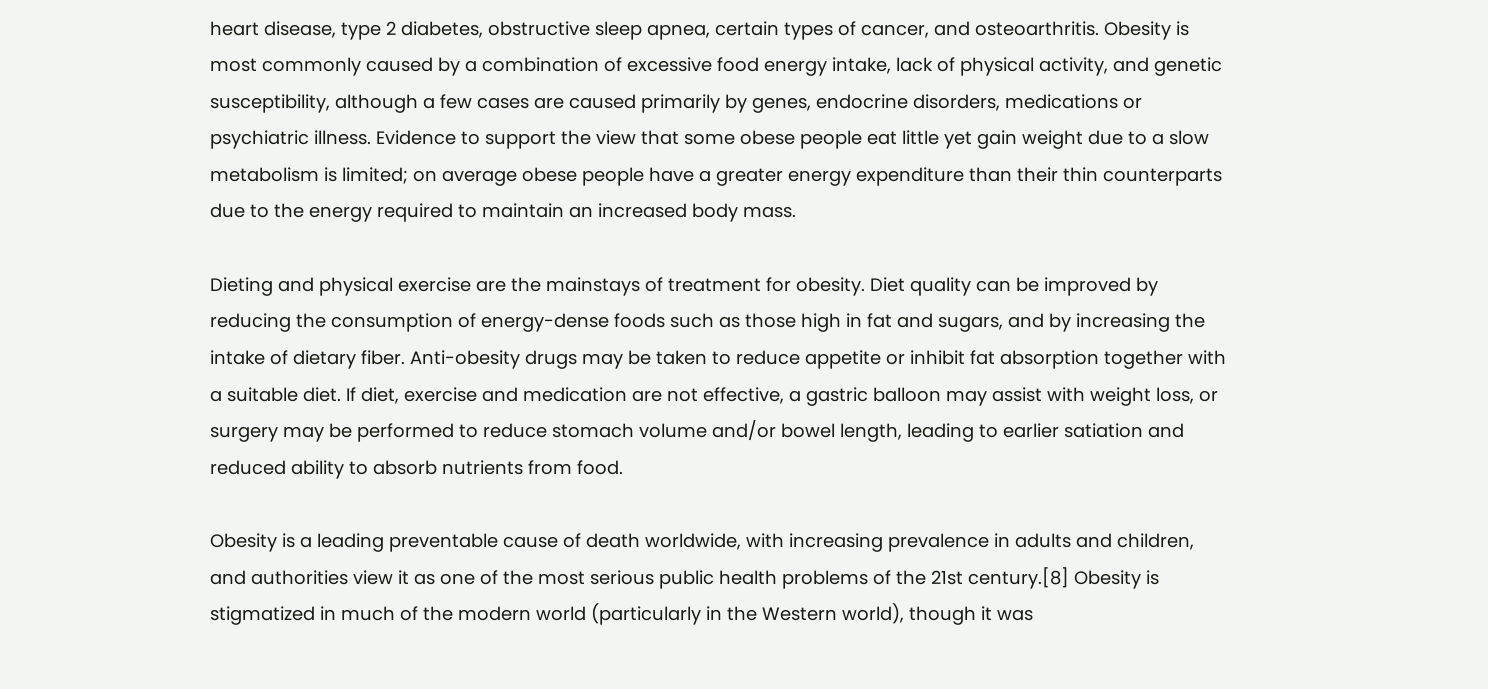heart disease, type 2 diabetes, obstructive sleep apnea, certain types of cancer, and osteoarthritis. Obesity is most commonly caused by a combination of excessive food energy intake, lack of physical activity, and genetic susceptibility, although a few cases are caused primarily by genes, endocrine disorders, medications or psychiatric illness. Evidence to support the view that some obese people eat little yet gain weight due to a slow metabolism is limited; on average obese people have a greater energy expenditure than their thin counterparts due to the energy required to maintain an increased body mass.

Dieting and physical exercise are the mainstays of treatment for obesity. Diet quality can be improved by reducing the consumption of energy-dense foods such as those high in fat and sugars, and by increasing the intake of dietary fiber. Anti-obesity drugs may be taken to reduce appetite or inhibit fat absorption together with a suitable diet. If diet, exercise and medication are not effective, a gastric balloon may assist with weight loss, or surgery may be performed to reduce stomach volume and/or bowel length, leading to earlier satiation and reduced ability to absorb nutrients from food.

Obesity is a leading preventable cause of death worldwide, with increasing prevalence in adults and children, and authorities view it as one of the most serious public health problems of the 21st century.[8] Obesity is stigmatized in much of the modern world (particularly in the Western world), though it was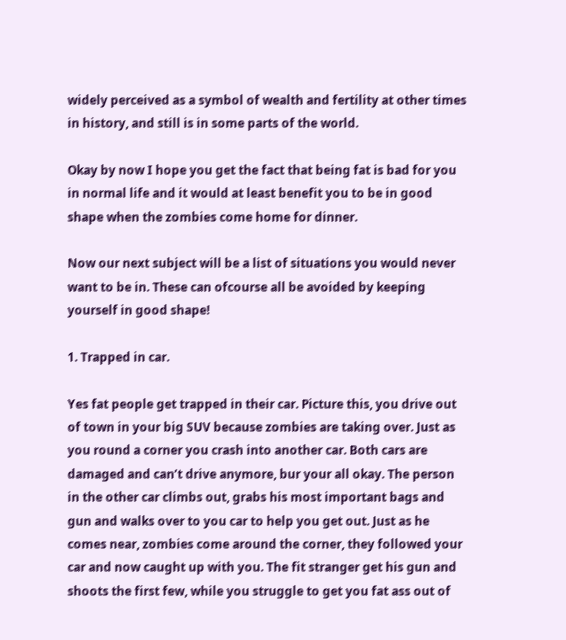widely perceived as a symbol of wealth and fertility at other times in history, and still is in some parts of the world.

Okay by now I hope you get the fact that being fat is bad for you in normal life and it would at least benefit you to be in good shape when the zombies come home for dinner.

Now our next subject will be a list of situations you would never want to be in. These can ofcourse all be avoided by keeping yourself in good shape!

1. Trapped in car.

Yes fat people get trapped in their car. Picture this, you drive out of town in your big SUV because zombies are taking over. Just as you round a corner you crash into another car. Both cars are damaged and can’t drive anymore, bur your all okay. The person in the other car climbs out, grabs his most important bags and gun and walks over to you car to help you get out. Just as he comes near, zombies come around the corner, they followed your car and now caught up with you. The fit stranger get his gun and shoots the first few, while you struggle to get you fat ass out of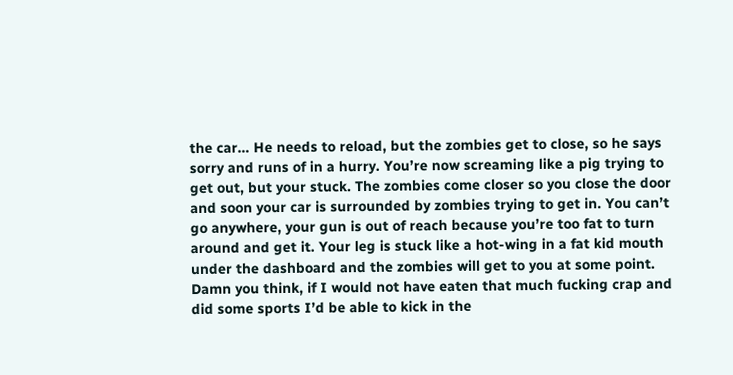the car… He needs to reload, but the zombies get to close, so he says sorry and runs of in a hurry. You’re now screaming like a pig trying to get out, but your stuck. The zombies come closer so you close the door and soon your car is surrounded by zombies trying to get in. You can’t go anywhere, your gun is out of reach because you’re too fat to turn around and get it. Your leg is stuck like a hot-wing in a fat kid mouth under the dashboard and the zombies will get to you at some point. Damn you think, if I would not have eaten that much fucking crap and did some sports I’d be able to kick in the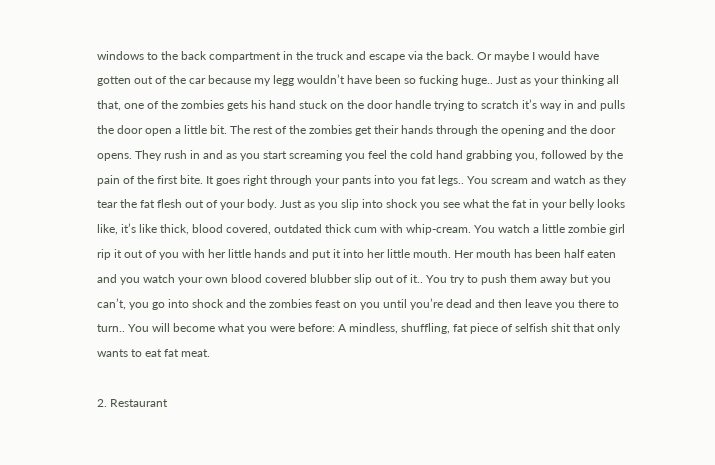windows to the back compartment in the truck and escape via the back. Or maybe I would have gotten out of the car because my legg wouldn’t have been so fucking huge.. Just as your thinking all that, one of the zombies gets his hand stuck on the door handle trying to scratch it’s way in and pulls the door open a little bit. The rest of the zombies get their hands through the opening and the door opens. They rush in and as you start screaming you feel the cold hand grabbing you, followed by the pain of the first bite. It goes right through your pants into you fat legs.. You scream and watch as they tear the fat flesh out of your body. Just as you slip into shock you see what the fat in your belly looks like, it’s like thick, blood covered, outdated thick cum with whip-cream. You watch a little zombie girl rip it out of you with her little hands and put it into her little mouth. Her mouth has been half eaten and you watch your own blood covered blubber slip out of it.. You try to push them away but you can’t, you go into shock and the zombies feast on you until you’re dead and then leave you there to turn.. You will become what you were before: A mindless, shuffling, fat piece of selfish shit that only wants to eat fat meat.

2. Restaurant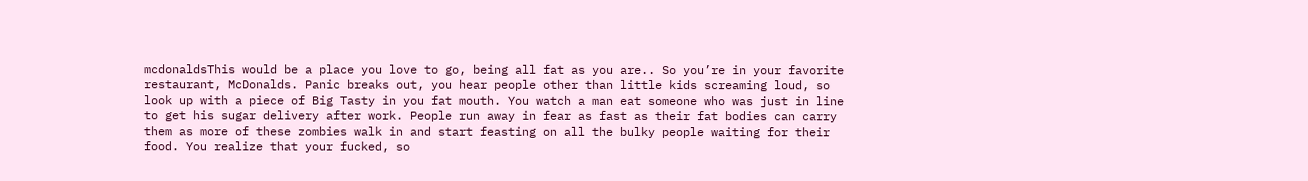mcdonaldsThis would be a place you love to go, being all fat as you are.. So you’re in your favorite restaurant, McDonalds. Panic breaks out, you hear people other than little kids screaming loud, so look up with a piece of Big Tasty in you fat mouth. You watch a man eat someone who was just in line to get his sugar delivery after work. People run away in fear as fast as their fat bodies can carry them as more of these zombies walk in and start feasting on all the bulky people waiting for their food. You realize that your fucked, so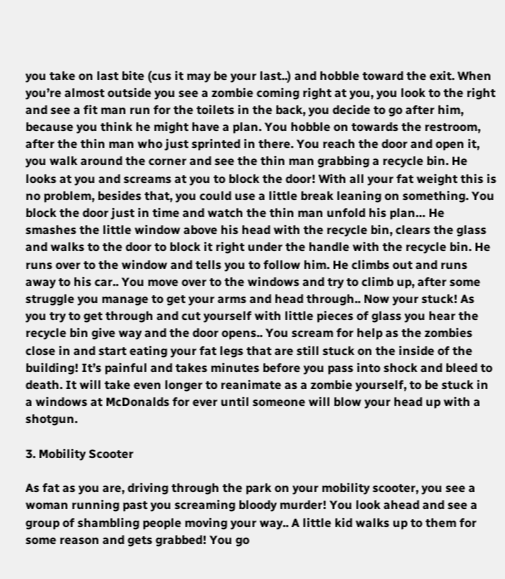you take on last bite (cus it may be your last..) and hobble toward the exit. When you’re almost outside you see a zombie coming right at you, you look to the right and see a fit man run for the toilets in the back, you decide to go after him, because you think he might have a plan. You hobble on towards the restroom, after the thin man who just sprinted in there. You reach the door and open it, you walk around the corner and see the thin man grabbing a recycle bin. He looks at you and screams at you to block the door! With all your fat weight this is no problem, besides that, you could use a little break leaning on something. You block the door just in time and watch the thin man unfold his plan… He smashes the little window above his head with the recycle bin, clears the glass and walks to the door to block it right under the handle with the recycle bin. He runs over to the window and tells you to follow him. He climbs out and runs away to his car.. You move over to the windows and try to climb up, after some struggle you manage to get your arms and head through.. Now your stuck! As you try to get through and cut yourself with little pieces of glass you hear the recycle bin give way and the door opens.. You scream for help as the zombies close in and start eating your fat legs that are still stuck on the inside of the building! It’s painful and takes minutes before you pass into shock and bleed to death. It will take even longer to reanimate as a zombie yourself, to be stuck in a windows at McDonalds for ever until someone will blow your head up with a shotgun.

3. Mobility Scooter

As fat as you are, driving through the park on your mobility scooter, you see a woman running past you screaming bloody murder! You look ahead and see a group of shambling people moving your way.. A little kid walks up to them for some reason and gets grabbed! You go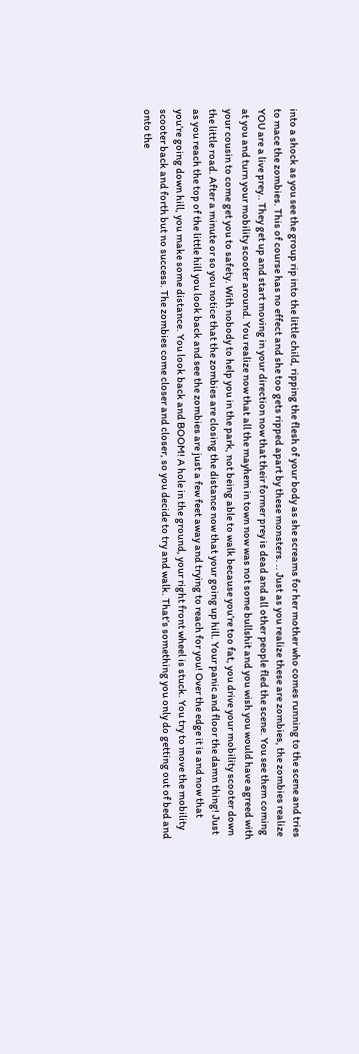into a shock as you see the group rip into the little child, ripping the flesh of your body as she screams for her mother who comes running to the scene and tries to mace the zombies. This of course has no effect and she too gets ripped apart by these monsters. .. Just as you realize these are zombies, the zombies realize YOU are a live prey.. They get up and start moving in your direction now that their former prey is dead and all other people fled the scene. You see them coming at you and turn your mobility scooter around. You realize now that all the mayhem in town now was not some bullshit and you wish you would have agreed with your cousin to come get you to safety. With nobody to help you in the park, not being able to walk because you’re too fat, you drive your mobility scooter down the little road. After a minute or so you notice that the zombies are closing the distance now that your going up hill. Your panic and floor the damn thing! Just as you reach the top of the little hill you look back and see the zombies are just a few feet away and trying to reach for you! Over the edge it is and now that you’re going down hill, you make some distance. You look back and BOOM! A hole in the ground, your right front wheel is stuck. You try to move the mobility scooter back and forth but no success. The zombies come closer and closer, so you decide to try and walk. That’s something you only do getting out of bed and onto the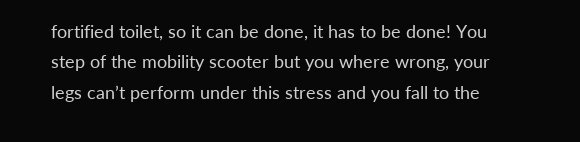fortified toilet, so it can be done, it has to be done! You step of the mobility scooter but you where wrong, your legs can’t perform under this stress and you fall to the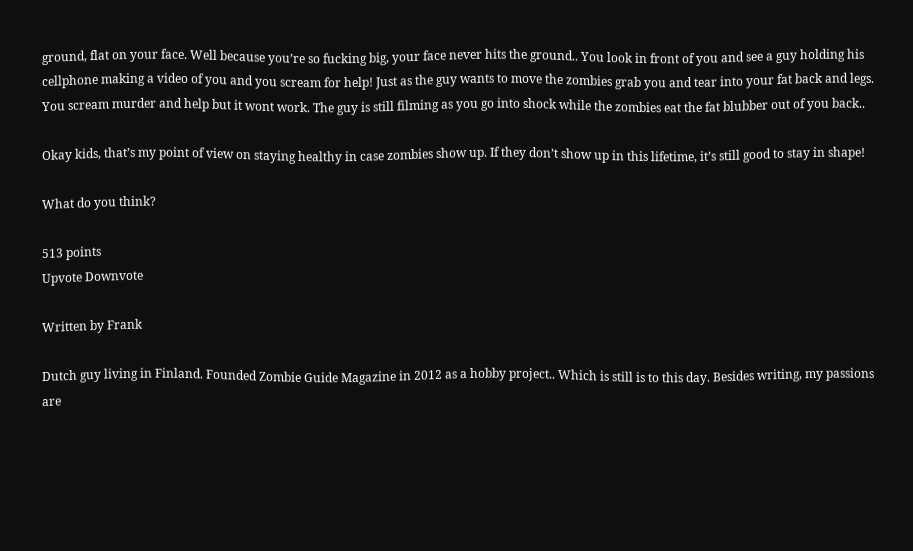ground, flat on your face. Well because you’re so fucking big, your face never hits the ground.. You look in front of you and see a guy holding his cellphone making a video of you and you scream for help! Just as the guy wants to move the zombies grab you and tear into your fat back and legs. You scream murder and help but it wont work. The guy is still filming as you go into shock while the zombies eat the fat blubber out of you back..

Okay kids, that’s my point of view on staying healthy in case zombies show up. If they don’t show up in this lifetime, it’s still good to stay in shape!

What do you think?

513 points
Upvote Downvote

Written by Frank

Dutch guy living in Finland. Founded Zombie Guide Magazine in 2012 as a hobby project.. Which is still is to this day. Besides writing, my passions are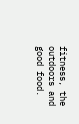fitness, the outdoors and good food.